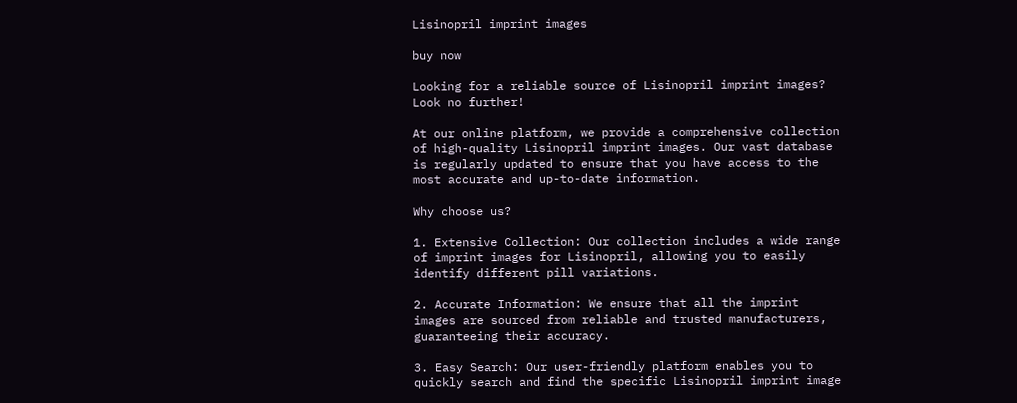Lisinopril imprint images

buy now

Looking for a reliable source of Lisinopril imprint images? Look no further!

At our online platform, we provide a comprehensive collection of high-quality Lisinopril imprint images. Our vast database is regularly updated to ensure that you have access to the most accurate and up-to-date information.

Why choose us?

1. Extensive Collection: Our collection includes a wide range of imprint images for Lisinopril, allowing you to easily identify different pill variations.

2. Accurate Information: We ensure that all the imprint images are sourced from reliable and trusted manufacturers, guaranteeing their accuracy.

3. Easy Search: Our user-friendly platform enables you to quickly search and find the specific Lisinopril imprint image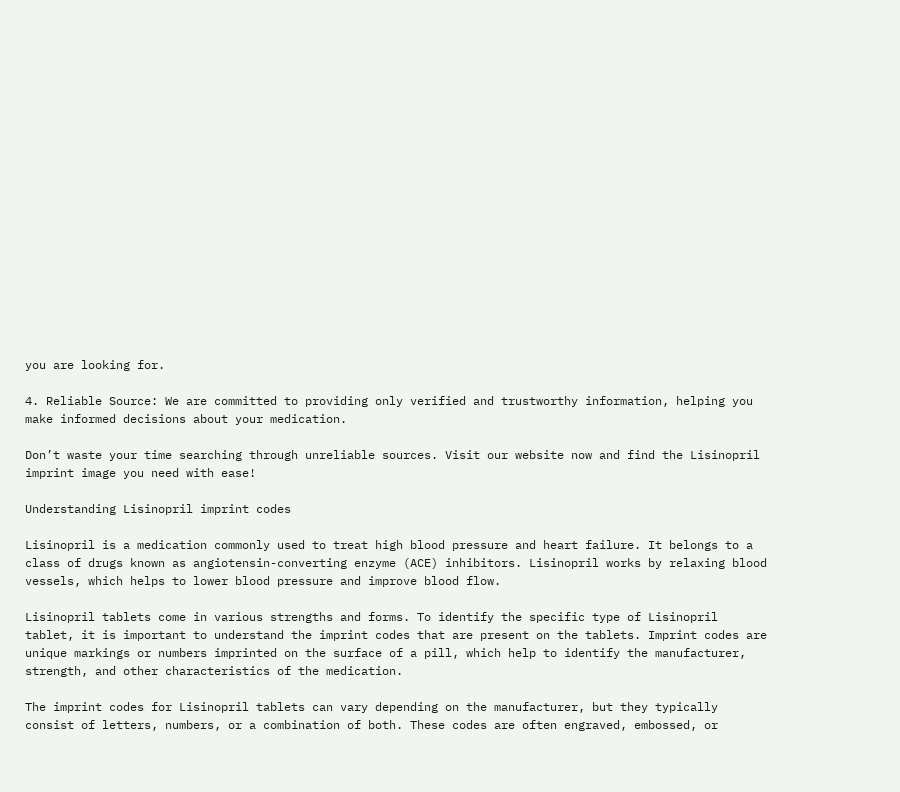you are looking for.

4. Reliable Source: We are committed to providing only verified and trustworthy information, helping you make informed decisions about your medication.

Don’t waste your time searching through unreliable sources. Visit our website now and find the Lisinopril imprint image you need with ease!

Understanding Lisinopril imprint codes

Lisinopril is a medication commonly used to treat high blood pressure and heart failure. It belongs to a class of drugs known as angiotensin-converting enzyme (ACE) inhibitors. Lisinopril works by relaxing blood vessels, which helps to lower blood pressure and improve blood flow.

Lisinopril tablets come in various strengths and forms. To identify the specific type of Lisinopril tablet, it is important to understand the imprint codes that are present on the tablets. Imprint codes are unique markings or numbers imprinted on the surface of a pill, which help to identify the manufacturer, strength, and other characteristics of the medication.

The imprint codes for Lisinopril tablets can vary depending on the manufacturer, but they typically consist of letters, numbers, or a combination of both. These codes are often engraved, embossed, or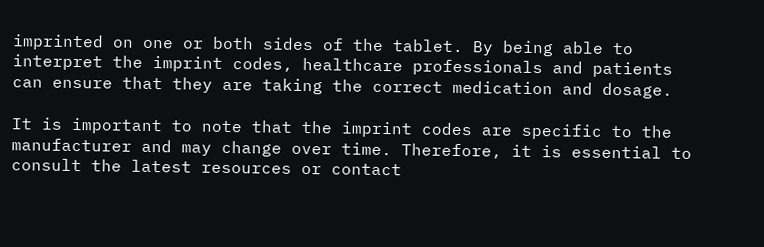imprinted on one or both sides of the tablet. By being able to interpret the imprint codes, healthcare professionals and patients can ensure that they are taking the correct medication and dosage.

It is important to note that the imprint codes are specific to the manufacturer and may change over time. Therefore, it is essential to consult the latest resources or contact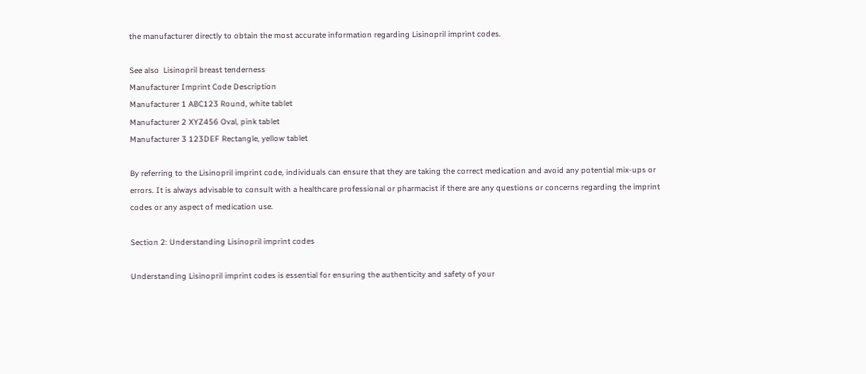the manufacturer directly to obtain the most accurate information regarding Lisinopril imprint codes.

See also  Lisinopril breast tenderness
Manufacturer Imprint Code Description
Manufacturer 1 ABC123 Round, white tablet
Manufacturer 2 XYZ456 Oval, pink tablet
Manufacturer 3 123DEF Rectangle, yellow tablet

By referring to the Lisinopril imprint code, individuals can ensure that they are taking the correct medication and avoid any potential mix-ups or errors. It is always advisable to consult with a healthcare professional or pharmacist if there are any questions or concerns regarding the imprint codes or any aspect of medication use.

Section 2: Understanding Lisinopril imprint codes

Understanding Lisinopril imprint codes is essential for ensuring the authenticity and safety of your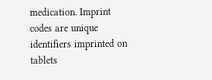medication. Imprint codes are unique identifiers imprinted on tablets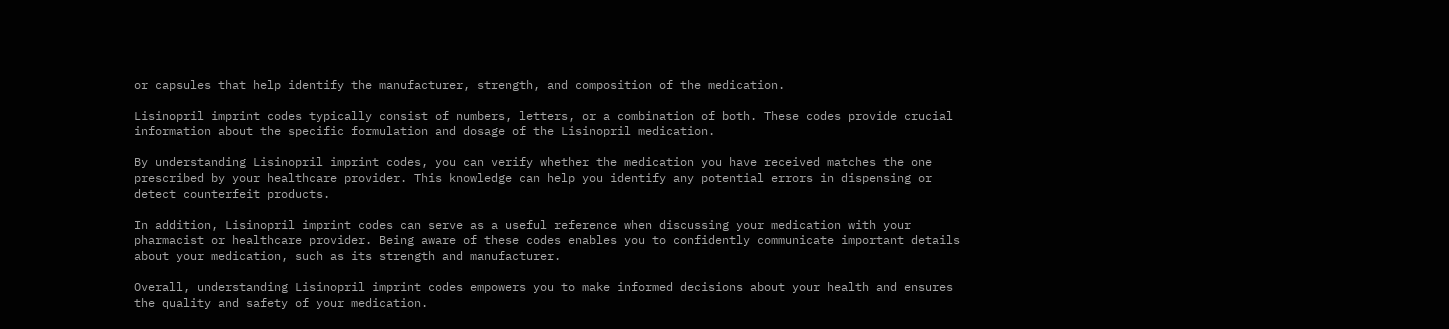or capsules that help identify the manufacturer, strength, and composition of the medication.

Lisinopril imprint codes typically consist of numbers, letters, or a combination of both. These codes provide crucial information about the specific formulation and dosage of the Lisinopril medication.

By understanding Lisinopril imprint codes, you can verify whether the medication you have received matches the one prescribed by your healthcare provider. This knowledge can help you identify any potential errors in dispensing or detect counterfeit products.

In addition, Lisinopril imprint codes can serve as a useful reference when discussing your medication with your pharmacist or healthcare provider. Being aware of these codes enables you to confidently communicate important details about your medication, such as its strength and manufacturer.

Overall, understanding Lisinopril imprint codes empowers you to make informed decisions about your health and ensures the quality and safety of your medication.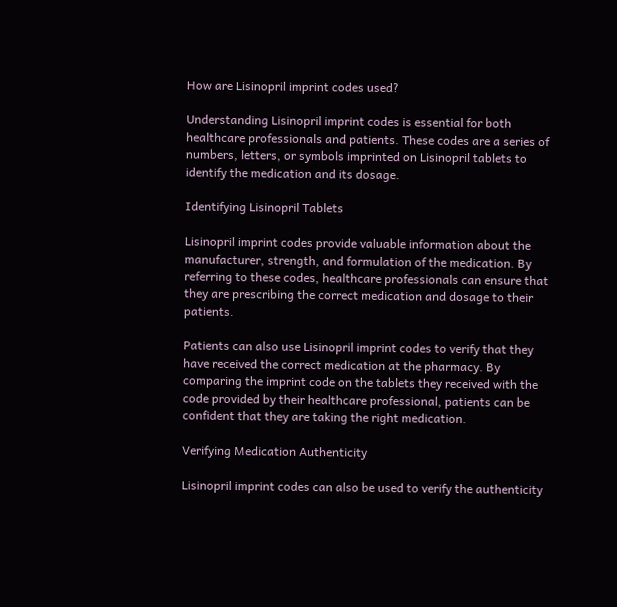How are Lisinopril imprint codes used?

Understanding Lisinopril imprint codes is essential for both healthcare professionals and patients. These codes are a series of numbers, letters, or symbols imprinted on Lisinopril tablets to identify the medication and its dosage.

Identifying Lisinopril Tablets

Lisinopril imprint codes provide valuable information about the manufacturer, strength, and formulation of the medication. By referring to these codes, healthcare professionals can ensure that they are prescribing the correct medication and dosage to their patients.

Patients can also use Lisinopril imprint codes to verify that they have received the correct medication at the pharmacy. By comparing the imprint code on the tablets they received with the code provided by their healthcare professional, patients can be confident that they are taking the right medication.

Verifying Medication Authenticity

Lisinopril imprint codes can also be used to verify the authenticity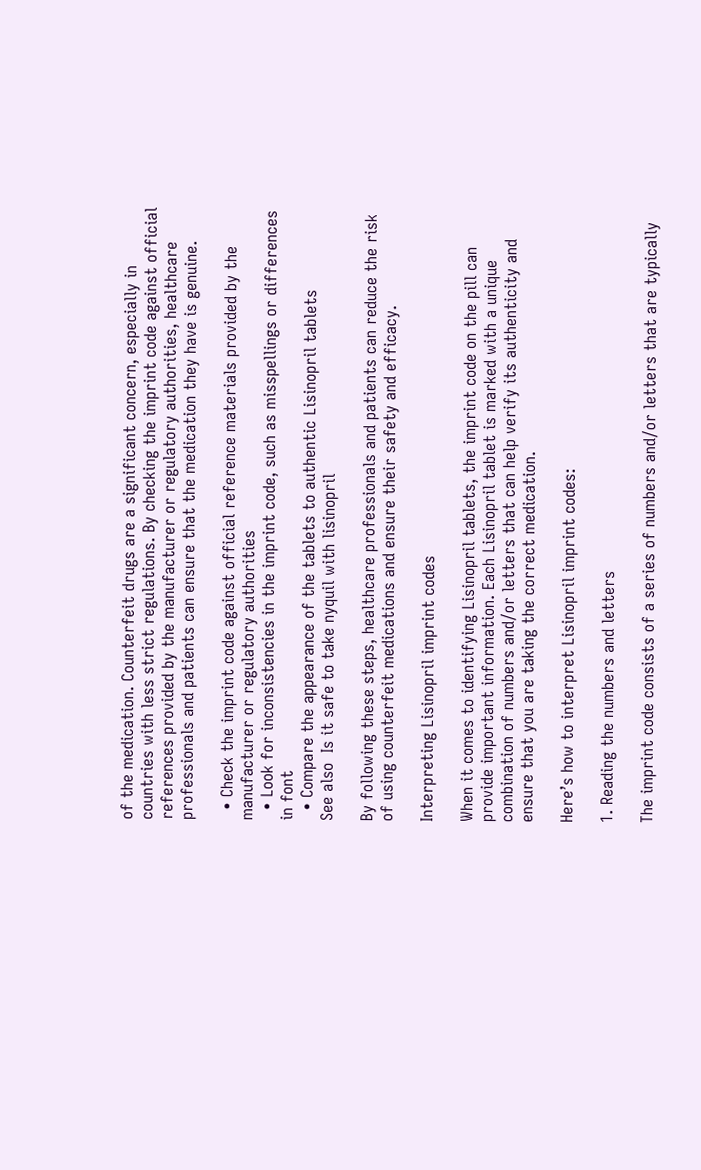of the medication. Counterfeit drugs are a significant concern, especially in countries with less strict regulations. By checking the imprint code against official references provided by the manufacturer or regulatory authorities, healthcare professionals and patients can ensure that the medication they have is genuine.

  • Check the imprint code against official reference materials provided by the manufacturer or regulatory authorities
  • Look for inconsistencies in the imprint code, such as misspellings or differences in font
  • Compare the appearance of the tablets to authentic Lisinopril tablets
See also  Is it safe to take nyquil with lisinopril

By following these steps, healthcare professionals and patients can reduce the risk of using counterfeit medications and ensure their safety and efficacy.

Interpreting Lisinopril imprint codes

When it comes to identifying Lisinopril tablets, the imprint code on the pill can provide important information. Each Lisinopril tablet is marked with a unique combination of numbers and/or letters that can help verify its authenticity and ensure that you are taking the correct medication.

Here’s how to interpret Lisinopril imprint codes:

1. Reading the numbers and letters

The imprint code consists of a series of numbers and/or letters that are typically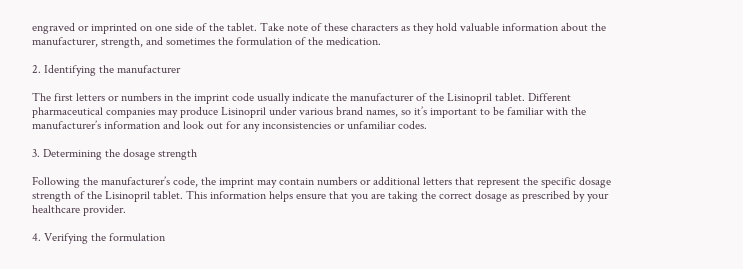engraved or imprinted on one side of the tablet. Take note of these characters as they hold valuable information about the manufacturer, strength, and sometimes the formulation of the medication.

2. Identifying the manufacturer

The first letters or numbers in the imprint code usually indicate the manufacturer of the Lisinopril tablet. Different pharmaceutical companies may produce Lisinopril under various brand names, so it’s important to be familiar with the manufacturer’s information and look out for any inconsistencies or unfamiliar codes.

3. Determining the dosage strength

Following the manufacturer’s code, the imprint may contain numbers or additional letters that represent the specific dosage strength of the Lisinopril tablet. This information helps ensure that you are taking the correct dosage as prescribed by your healthcare provider.

4. Verifying the formulation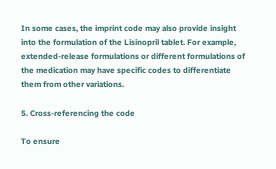In some cases, the imprint code may also provide insight into the formulation of the Lisinopril tablet. For example, extended-release formulations or different formulations of the medication may have specific codes to differentiate them from other variations.

5. Cross-referencing the code

To ensure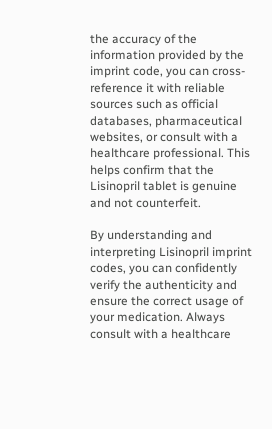the accuracy of the information provided by the imprint code, you can cross-reference it with reliable sources such as official databases, pharmaceutical websites, or consult with a healthcare professional. This helps confirm that the Lisinopril tablet is genuine and not counterfeit.

By understanding and interpreting Lisinopril imprint codes, you can confidently verify the authenticity and ensure the correct usage of your medication. Always consult with a healthcare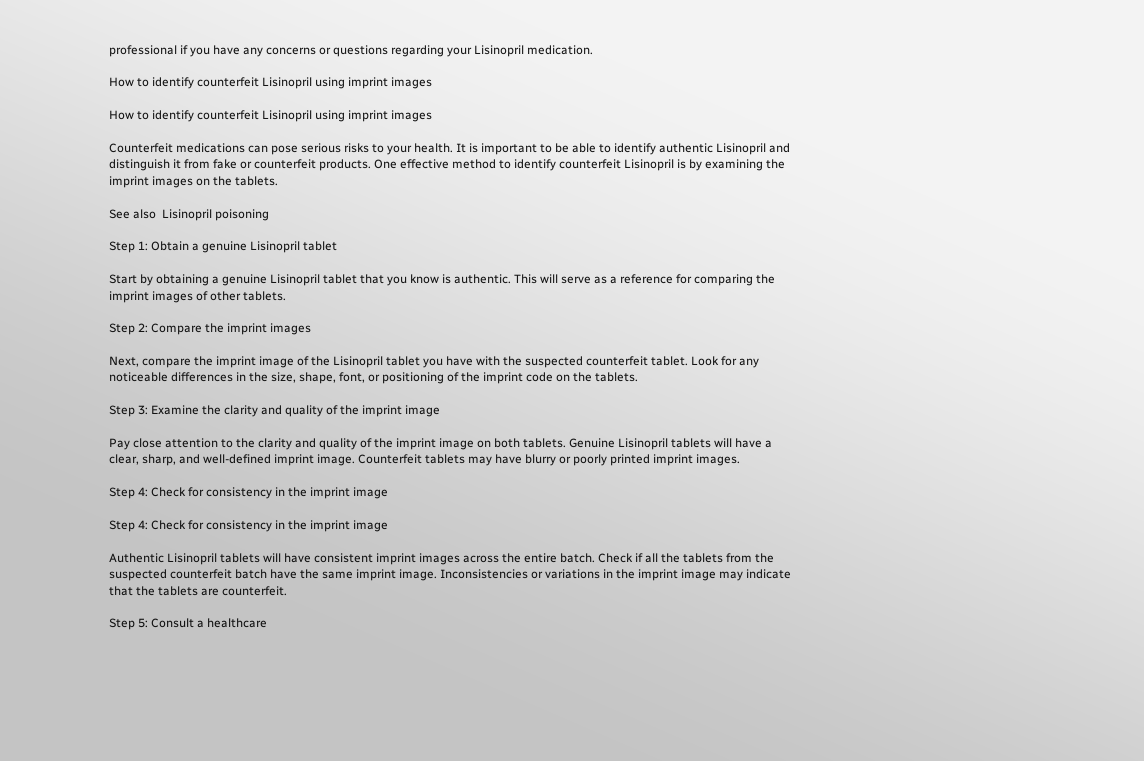professional if you have any concerns or questions regarding your Lisinopril medication.

How to identify counterfeit Lisinopril using imprint images

How to identify counterfeit Lisinopril using imprint images

Counterfeit medications can pose serious risks to your health. It is important to be able to identify authentic Lisinopril and distinguish it from fake or counterfeit products. One effective method to identify counterfeit Lisinopril is by examining the imprint images on the tablets.

See also  Lisinopril poisoning

Step 1: Obtain a genuine Lisinopril tablet

Start by obtaining a genuine Lisinopril tablet that you know is authentic. This will serve as a reference for comparing the imprint images of other tablets.

Step 2: Compare the imprint images

Next, compare the imprint image of the Lisinopril tablet you have with the suspected counterfeit tablet. Look for any noticeable differences in the size, shape, font, or positioning of the imprint code on the tablets.

Step 3: Examine the clarity and quality of the imprint image

Pay close attention to the clarity and quality of the imprint image on both tablets. Genuine Lisinopril tablets will have a clear, sharp, and well-defined imprint image. Counterfeit tablets may have blurry or poorly printed imprint images.

Step 4: Check for consistency in the imprint image

Step 4: Check for consistency in the imprint image

Authentic Lisinopril tablets will have consistent imprint images across the entire batch. Check if all the tablets from the suspected counterfeit batch have the same imprint image. Inconsistencies or variations in the imprint image may indicate that the tablets are counterfeit.

Step 5: Consult a healthcare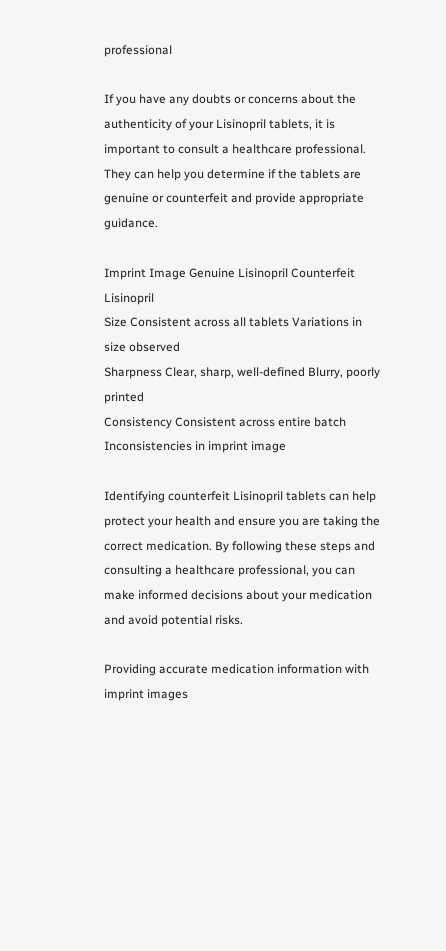professional

If you have any doubts or concerns about the authenticity of your Lisinopril tablets, it is important to consult a healthcare professional. They can help you determine if the tablets are genuine or counterfeit and provide appropriate guidance.

Imprint Image Genuine Lisinopril Counterfeit Lisinopril
Size Consistent across all tablets Variations in size observed
Sharpness Clear, sharp, well-defined Blurry, poorly printed
Consistency Consistent across entire batch Inconsistencies in imprint image

Identifying counterfeit Lisinopril tablets can help protect your health and ensure you are taking the correct medication. By following these steps and consulting a healthcare professional, you can make informed decisions about your medication and avoid potential risks.

Providing accurate medication information with imprint images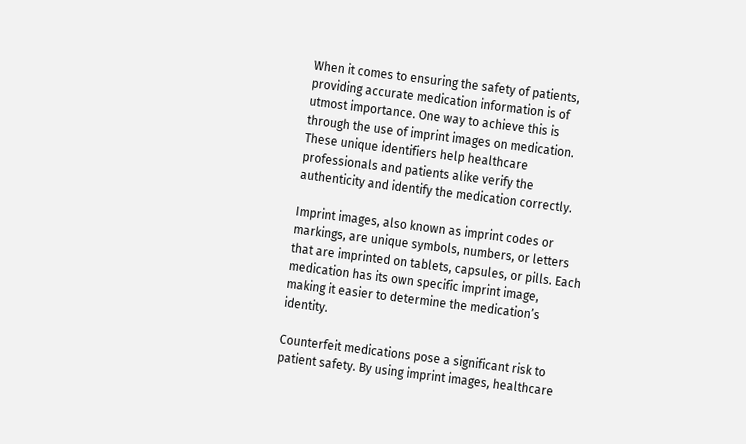When it comes to ensuring the safety of patients, providing accurate medication information is of utmost importance. One way to achieve this is through the use of imprint images on medication. These unique identifiers help healthcare professionals and patients alike verify the authenticity and identify the medication correctly.

Imprint images, also known as imprint codes or markings, are unique symbols, numbers, or letters that are imprinted on tablets, capsules, or pills. Each medication has its own specific imprint image, making it easier to determine the medication’s identity.

Counterfeit medications pose a significant risk to patient safety. By using imprint images, healthcare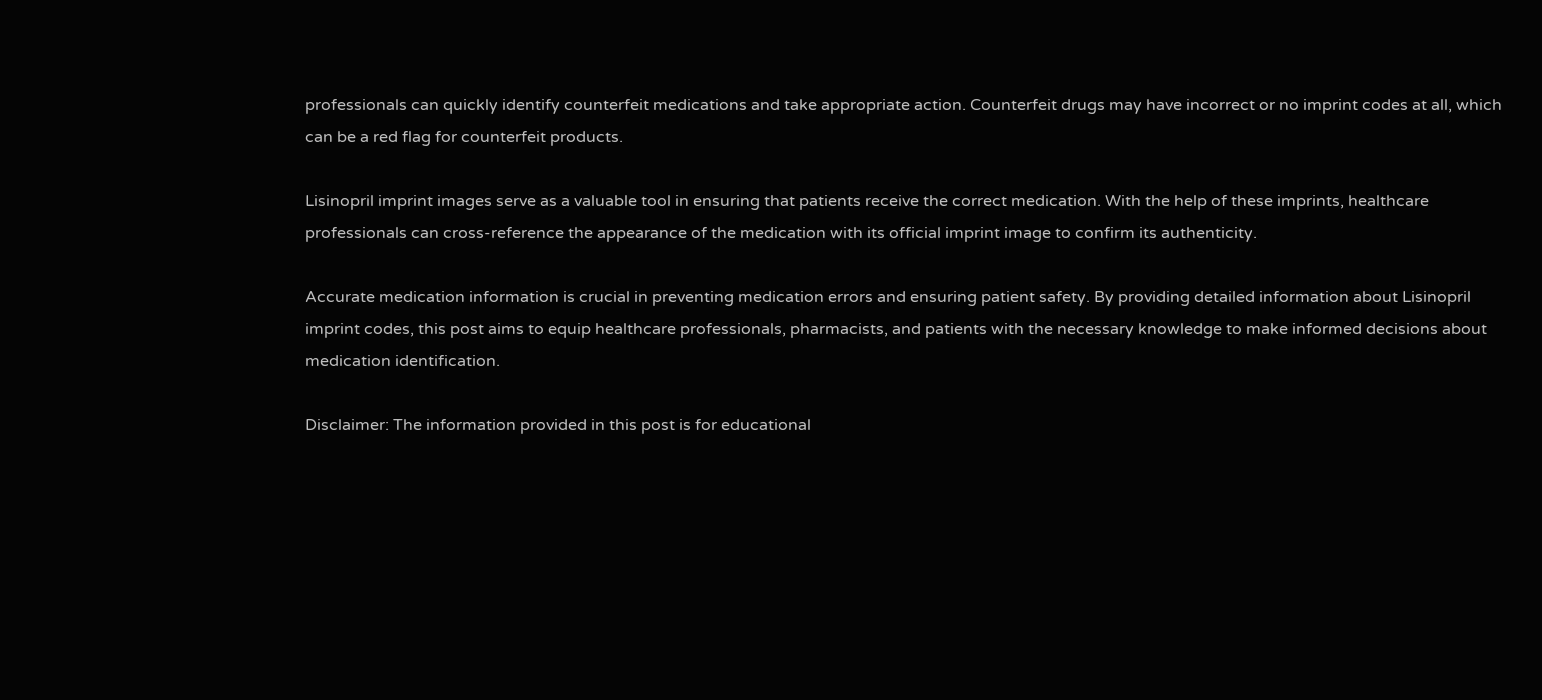professionals can quickly identify counterfeit medications and take appropriate action. Counterfeit drugs may have incorrect or no imprint codes at all, which can be a red flag for counterfeit products.

Lisinopril imprint images serve as a valuable tool in ensuring that patients receive the correct medication. With the help of these imprints, healthcare professionals can cross-reference the appearance of the medication with its official imprint image to confirm its authenticity.

Accurate medication information is crucial in preventing medication errors and ensuring patient safety. By providing detailed information about Lisinopril imprint codes, this post aims to equip healthcare professionals, pharmacists, and patients with the necessary knowledge to make informed decisions about medication identification.

Disclaimer: The information provided in this post is for educational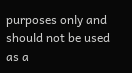purposes only and should not be used as a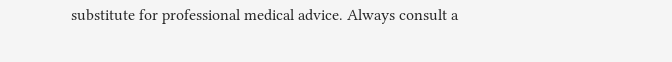substitute for professional medical advice. Always consult a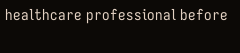healthcare professional before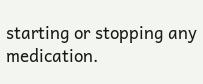starting or stopping any medication.